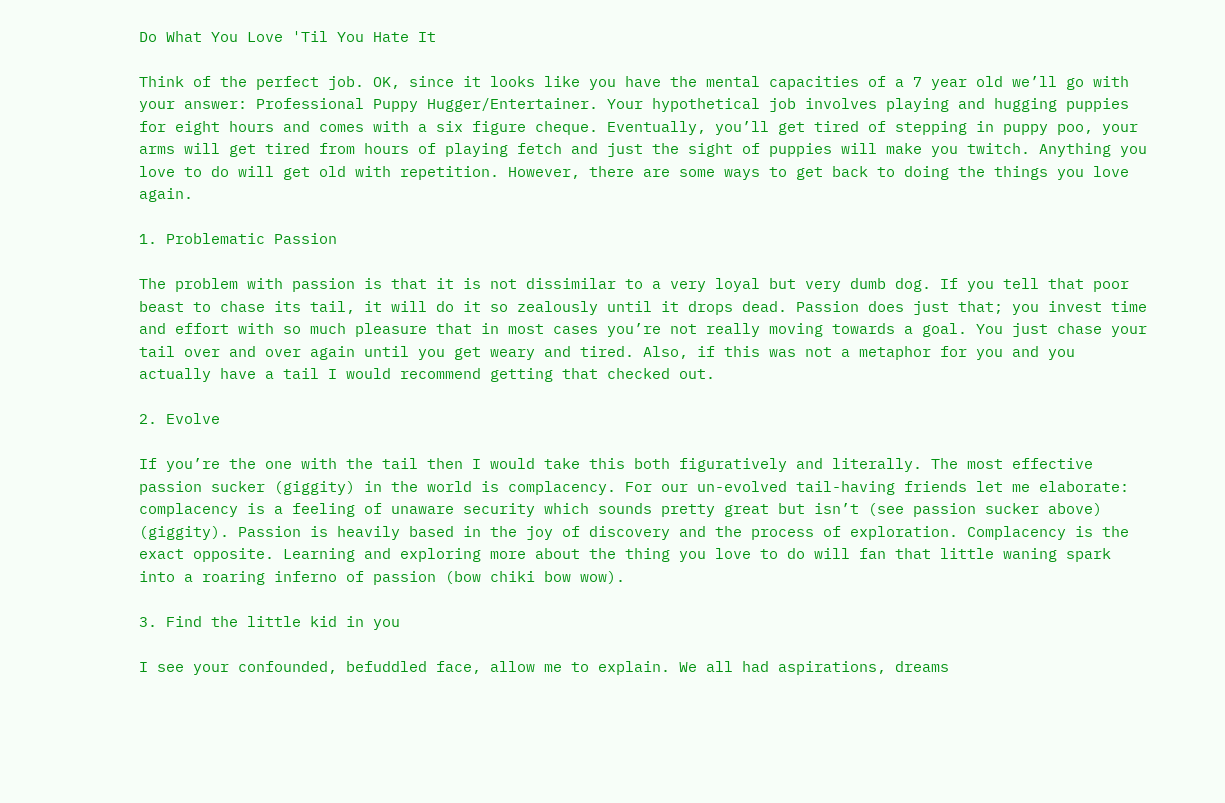Do What You Love 'Til You Hate It

Think of the perfect job. OK, since it looks like you have the mental capacities of a 7 year old we’ll go with your answer: Professional Puppy Hugger/Entertainer. Your hypothetical job involves playing and hugging puppies for eight hours and comes with a six figure cheque. Eventually, you’ll get tired of stepping in puppy poo, your arms will get tired from hours of playing fetch and just the sight of puppies will make you twitch. Anything you love to do will get old with repetition. However, there are some ways to get back to doing the things you love again.

1. Problematic Passion

The problem with passion is that it is not dissimilar to a very loyal but very dumb dog. If you tell that poor beast to chase its tail, it will do it so zealously until it drops dead. Passion does just that; you invest time and effort with so much pleasure that in most cases you’re not really moving towards a goal. You just chase your tail over and over again until you get weary and tired. Also, if this was not a metaphor for you and you actually have a tail I would recommend getting that checked out.

2. Evolve

If you’re the one with the tail then I would take this both figuratively and literally. The most effective passion sucker (giggity) in the world is complacency. For our un-evolved tail-having friends let me elaborate: complacency is a feeling of unaware security which sounds pretty great but isn’t (see passion sucker above) (giggity). Passion is heavily based in the joy of discovery and the process of exploration. Complacency is the exact opposite. Learning and exploring more about the thing you love to do will fan that little waning spark into a roaring inferno of passion (bow chiki bow wow).

3. Find the little kid in you

I see your confounded, befuddled face, allow me to explain. We all had aspirations, dreams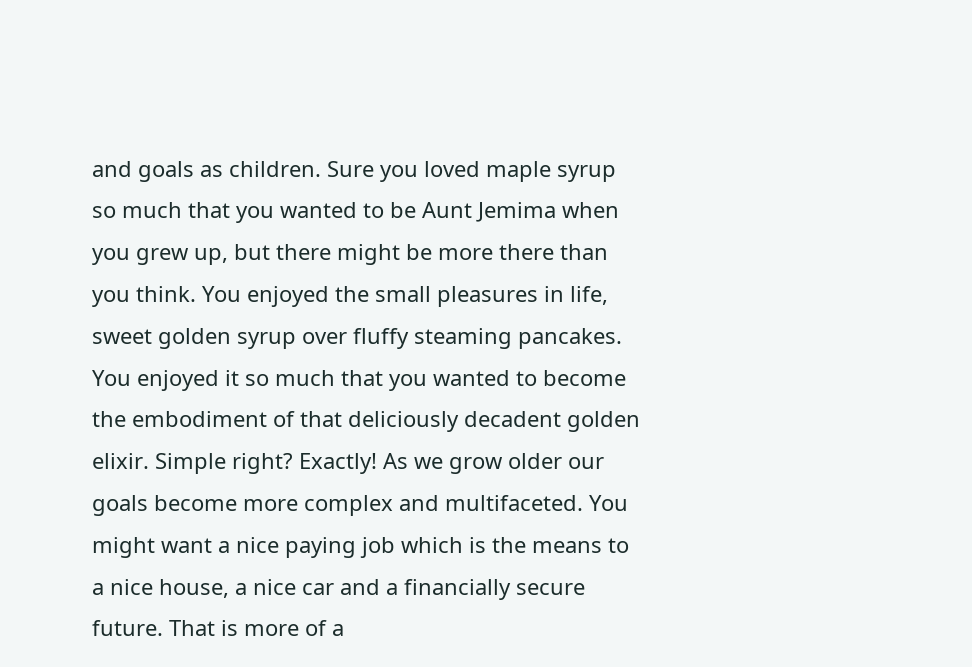and goals as children. Sure you loved maple syrup so much that you wanted to be Aunt Jemima when you grew up, but there might be more there than you think. You enjoyed the small pleasures in life, sweet golden syrup over fluffy steaming pancakes. You enjoyed it so much that you wanted to become the embodiment of that deliciously decadent golden elixir. Simple right? Exactly! As we grow older our goals become more complex and multifaceted. You might want a nice paying job which is the means to a nice house, a nice car and a financially secure future. That is more of a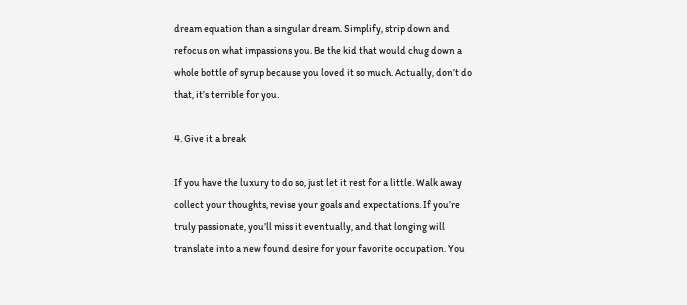dream equation than a singular dream. Simplify, strip down and refocus on what impassions you. Be the kid that would chug down a whole bottle of syrup because you loved it so much. Actually, don’t do that, it’s terrible for you.

4. Give it a break

If you have the luxury to do so, just let it rest for a little. Walk away collect your thoughts, revise your goals and expectations. If you’re truly passionate, you’ll miss it eventually, and that longing will translate into a new found desire for your favorite occupation. You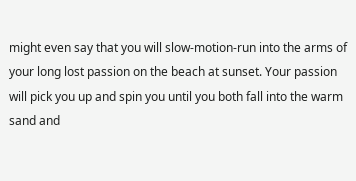might even say that you will slow-motion-run into the arms of your long lost passion on the beach at sunset. Your passion will pick you up and spin you until you both fall into the warm sand and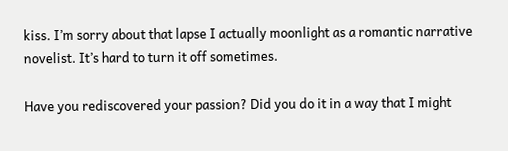kiss. I’m sorry about that lapse I actually moonlight as a romantic narrative novelist. It’s hard to turn it off sometimes.

Have you rediscovered your passion? Did you do it in a way that I might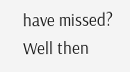have missed? Well then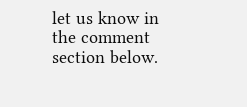let us know in the comment section below.